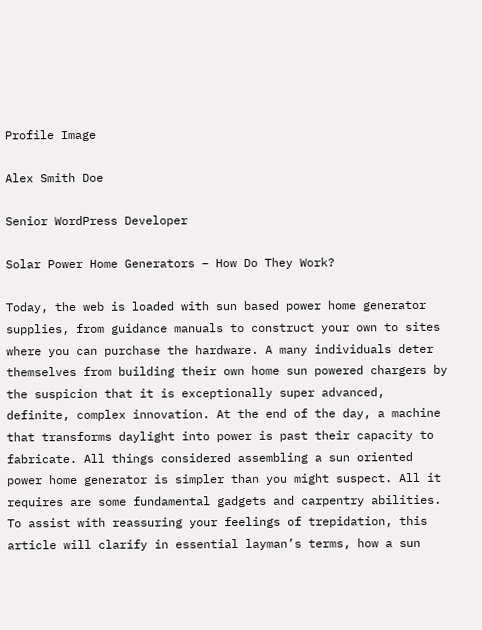Profile Image

Alex Smith Doe

Senior WordPress Developer

Solar Power Home Generators – How Do They Work?

Today, the web is loaded with sun based power home generator supplies, from guidance manuals to construct your own to sites where you can purchase the hardware. A many individuals deter themselves from building their own home sun powered chargers by the suspicion that it is exceptionally super advanced, definite, complex innovation. At the end of the day, a machine that transforms daylight into power is past their capacity to fabricate. All things considered assembling a sun oriented power home generator is simpler than you might suspect. All it requires are some fundamental gadgets and carpentry abilities. To assist with reassuring your feelings of trepidation, this article will clarify in essential layman’s terms, how a sun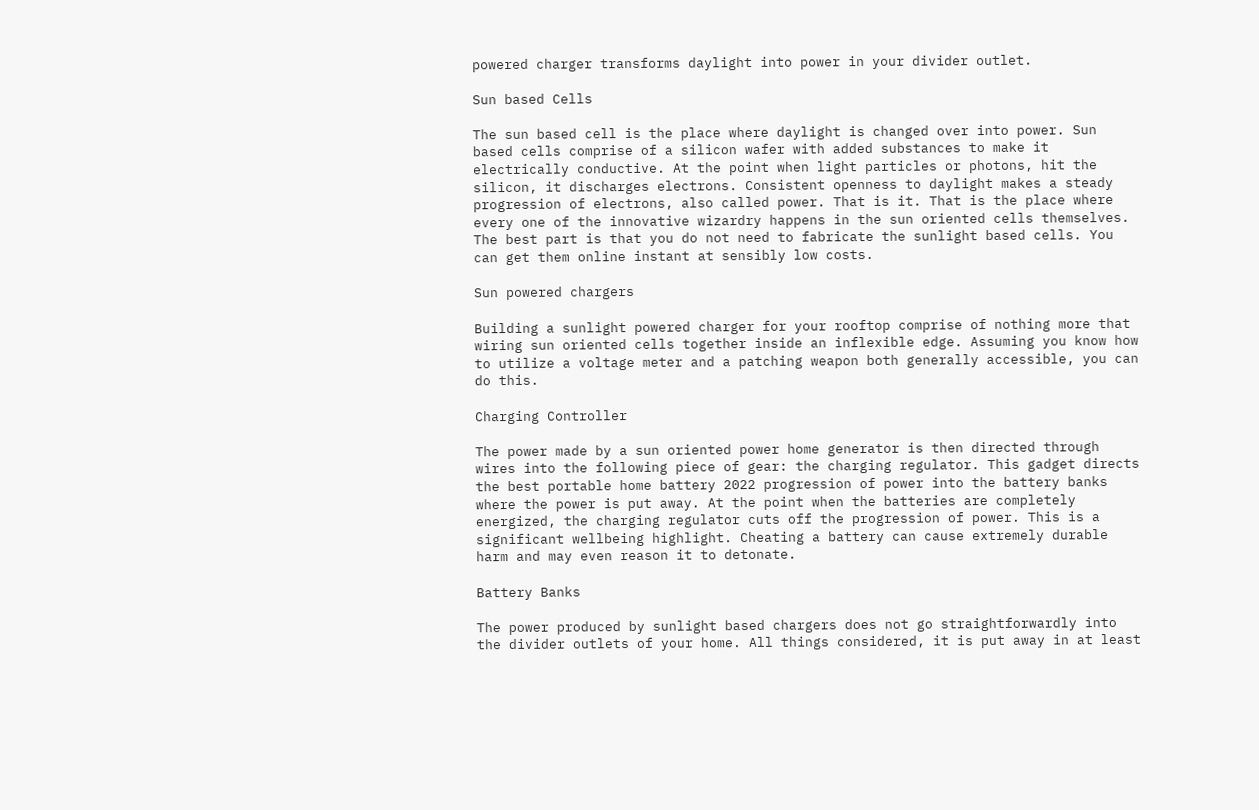powered charger transforms daylight into power in your divider outlet.

Sun based Cells

The sun based cell is the place where daylight is changed over into power. Sun based cells comprise of a silicon wafer with added substances to make it electrically conductive. At the point when light particles or photons, hit the silicon, it discharges electrons. Consistent openness to daylight makes a steady progression of electrons, also called power. That is it. That is the place where every one of the innovative wizardry happens in the sun oriented cells themselves. The best part is that you do not need to fabricate the sunlight based cells. You can get them online instant at sensibly low costs.

Sun powered chargers

Building a sunlight powered charger for your rooftop comprise of nothing more that wiring sun oriented cells together inside an inflexible edge. Assuming you know how to utilize a voltage meter and a patching weapon both generally accessible, you can do this.

Charging Controller

The power made by a sun oriented power home generator is then directed through wires into the following piece of gear: the charging regulator. This gadget directs the best portable home battery 2022 progression of power into the battery banks where the power is put away. At the point when the batteries are completely energized, the charging regulator cuts off the progression of power. This is a significant wellbeing highlight. Cheating a battery can cause extremely durable harm and may even reason it to detonate.

Battery Banks

The power produced by sunlight based chargers does not go straightforwardly into the divider outlets of your home. All things considered, it is put away in at least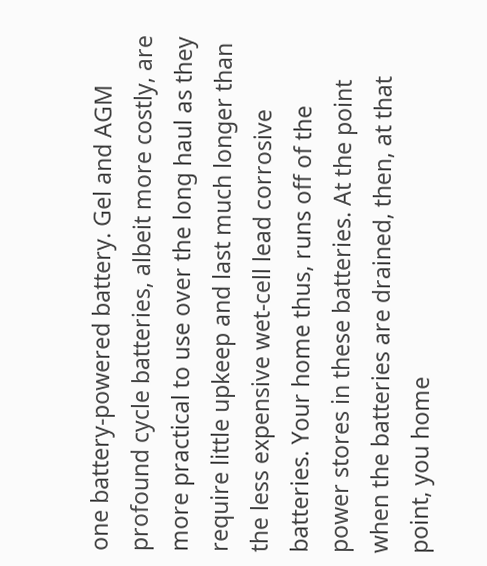one battery-powered battery. Gel and AGM profound cycle batteries, albeit more costly, are more practical to use over the long haul as they require little upkeep and last much longer than the less expensive wet-cell lead corrosive batteries. Your home thus, runs off of the power stores in these batteries. At the point when the batteries are drained, then, at that point, you home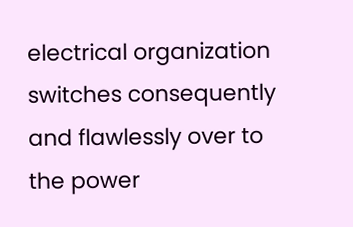electrical organization switches consequently and flawlessly over to the power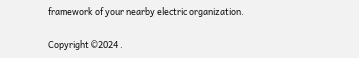framework of your nearby electric organization.

Copyright ©2024 .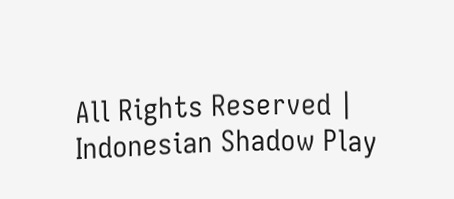All Rights Reserved | Indonesian Shadow Play